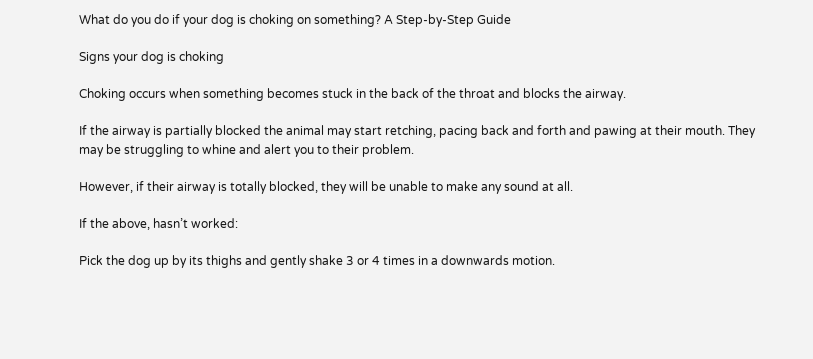What do you do if your dog is choking on something? A Step-by-Step Guide

Signs your dog is choking

Choking occurs when something becomes stuck in the back of the throat and blocks the airway.

If the airway is partially blocked the animal may start retching, pacing back and forth and pawing at their mouth. They may be struggling to whine and alert you to their problem.

However, if their airway is totally blocked, they will be unable to make any sound at all.

If the above, hasn’t worked:

Pick the dog up by its thighs and gently shake 3 or 4 times in a downwards motion.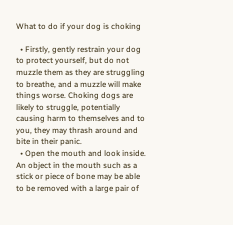What to do if your dog is choking

  • Firstly, gently restrain your dog to protect yourself, but do not muzzle them as they are struggling to breathe, and a muzzle will make things worse. Choking dogs are likely to struggle, potentially causing harm to themselves and to you, they may thrash around and bite in their panic.
  • Open the mouth and look inside. An object in the mouth such as a stick or piece of bone may be able to be removed with a large pair of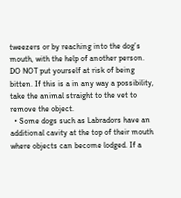tweezers or by reaching into the dog’s mouth, with the help of another person. DO NOT put yourself at risk of being bitten. If this is a in any way a possibility, take the animal straight to the vet to remove the object.
  • Some dogs such as Labradors have an additional cavity at the top of their mouth where objects can become lodged. If a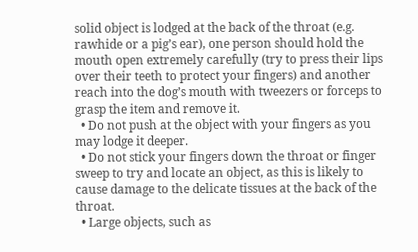solid object is lodged at the back of the throat (e.g. rawhide or a pig’s ear), one person should hold the mouth open extremely carefully (try to press their lips over their teeth to protect your fingers) and another reach into the dog’s mouth with tweezers or forceps to grasp the item and remove it.
  • Do not push at the object with your fingers as you may lodge it deeper.
  • Do not stick your fingers down the throat or finger sweep to try and locate an object, as this is likely to cause damage to the delicate tissues at the back of the throat.
  • Large objects, such as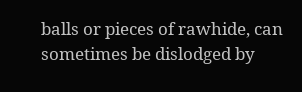balls or pieces of rawhide, can sometimes be dislodged by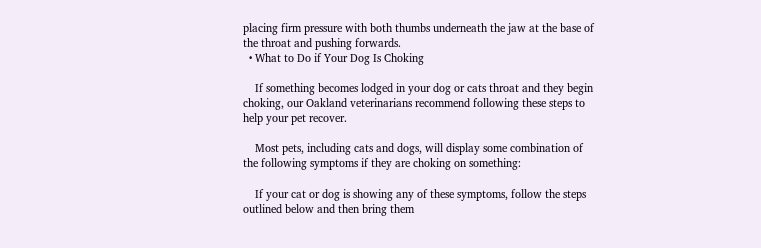placing firm pressure with both thumbs underneath the jaw at the base of the throat and pushing forwards.
  • What to Do if Your Dog Is Choking

    If something becomes lodged in your dog or cats throat and they begin choking, our Oakland veterinarians recommend following these steps to help your pet recover.

    Most pets, including cats and dogs, will display some combination of the following symptoms if they are choking on something:

    If your cat or dog is showing any of these symptoms, follow the steps outlined below and then bring them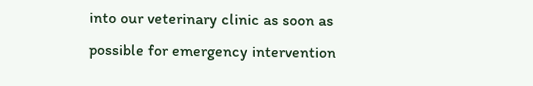into our veterinary clinic as soon as possible for emergency intervention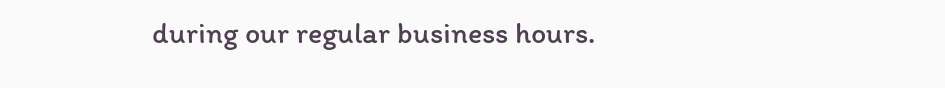during our regular business hours.